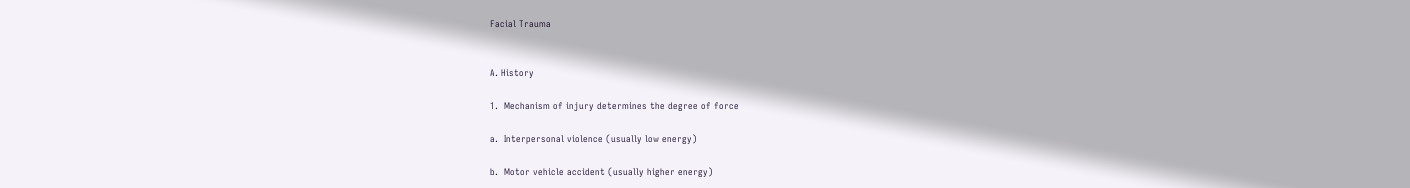Facial Trauma


A. History

1.  Mechanism of injury determines the degree of force

a.  Interpersonal violence (usually low energy)

b.  Motor vehicle accident (usually higher energy)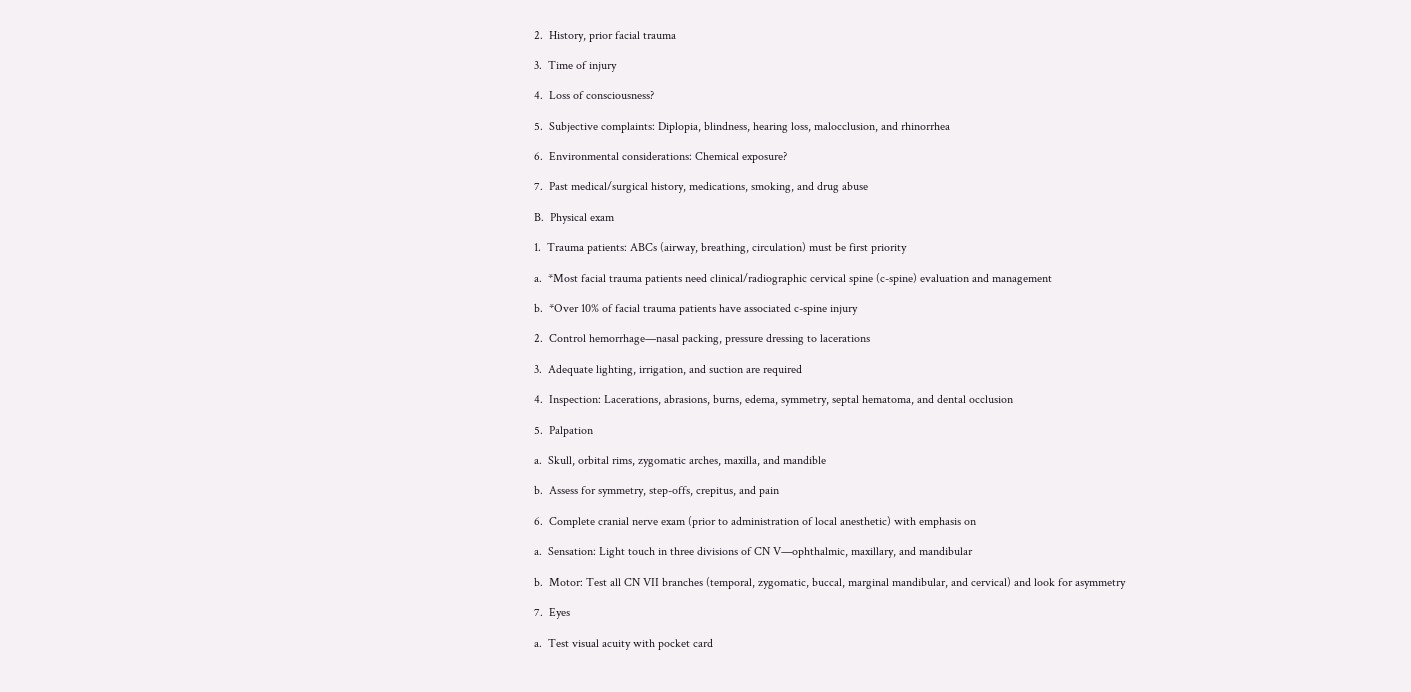2.  History, prior facial trauma

3.  Time of injury

4.  Loss of consciousness?

5.  Subjective complaints: Diplopia, blindness, hearing loss, malocclusion, and rhinorrhea

6.  Environmental considerations: Chemical exposure?

7.  Past medical/surgical history, medications, smoking, and drug abuse

B.  Physical exam

1.  Trauma patients: ABCs (airway, breathing, circulation) must be first priority

a.  *Most facial trauma patients need clinical/radiographic cervical spine (c-spine) evaluation and management

b.  *Over 10% of facial trauma patients have associated c-spine injury

2.  Control hemorrhage—nasal packing, pressure dressing to lacerations

3.  Adequate lighting, irrigation, and suction are required

4.  Inspection: Lacerations, abrasions, burns, edema, symmetry, septal hematoma, and dental occlusion

5.  Palpation

a.  Skull, orbital rims, zygomatic arches, maxilla, and mandible

b.  Assess for symmetry, step-offs, crepitus, and pain

6.  Complete cranial nerve exam (prior to administration of local anesthetic) with emphasis on

a.  Sensation: Light touch in three divisions of CN V—ophthalmic, maxillary, and mandibular

b.  Motor: Test all CN VII branches (temporal, zygomatic, buccal, marginal mandibular, and cervical) and look for asymmetry

7.  Eyes

a.  Test visual acuity with pocket card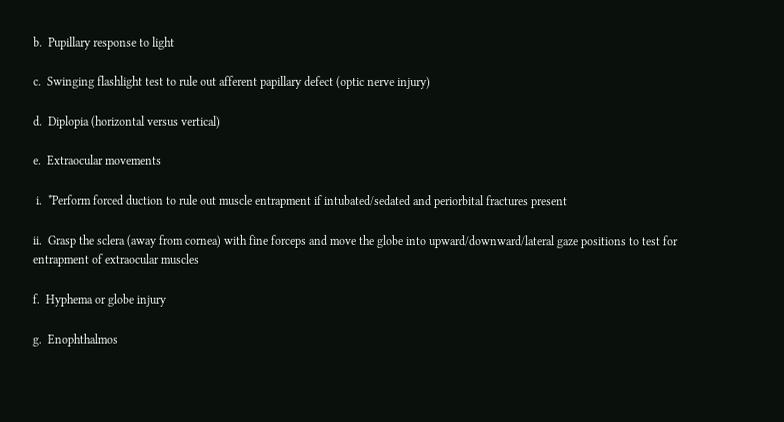b.  Pupillary response to light

c.  Swinging flashlight test to rule out afferent papillary defect (optic nerve injury)

d.  Diplopia (horizontal versus vertical)

e.  Extraocular movements

 i.  *Perform forced duction to rule out muscle entrapment if intubated/sedated and periorbital fractures present

ii.  Grasp the sclera (away from cornea) with fine forceps and move the globe into upward/downward/lateral gaze positions to test for entrapment of extraocular muscles

f.  Hyphema or globe injury

g.  Enophthalmos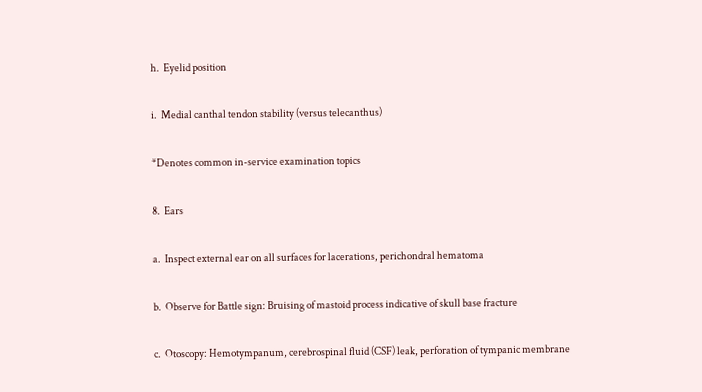h.  Eyelid position

i.  Medial canthal tendon stability (versus telecanthus)

*Denotes common in-service examination topics

8.  Ears

a.  Inspect external ear on all surfaces for lacerations, perichondral hematoma

b.  Observe for Battle sign: Bruising of mastoid process indicative of skull base fracture

c.  Otoscopy: Hemotympanum, cerebrospinal fluid (CSF) leak, perforation of tympanic membrane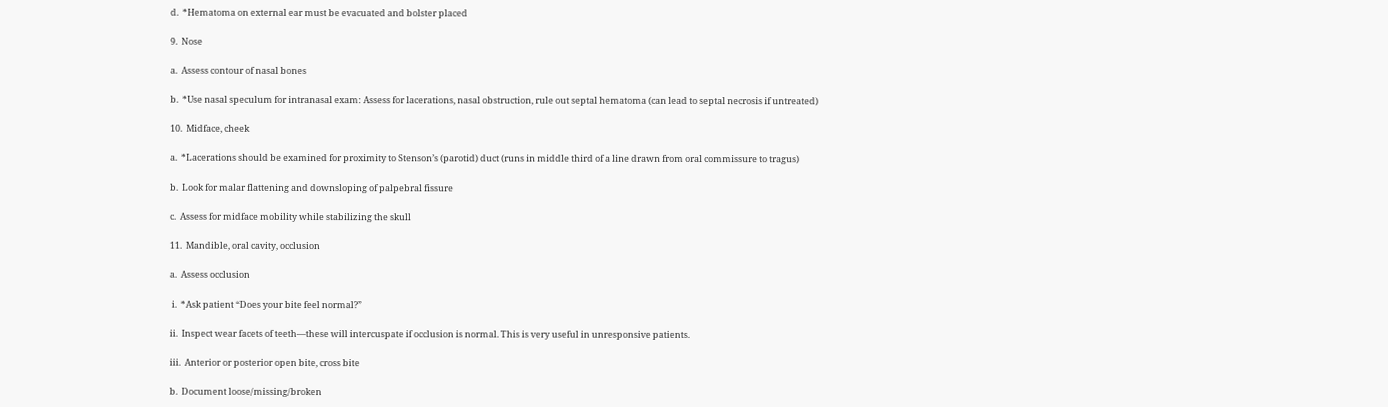d.  *Hematoma on external ear must be evacuated and bolster placed

9.  Nose

a.  Assess contour of nasal bones

b.  *Use nasal speculum for intranasal exam: Assess for lacerations, nasal obstruction, rule out septal hematoma (can lead to septal necrosis if untreated)

10.  Midface, cheek

a.  *Lacerations should be examined for proximity to Stenson’s (parotid) duct (runs in middle third of a line drawn from oral commissure to tragus)

b.  Look for malar flattening and downsloping of palpebral fissure

c.  Assess for midface mobility while stabilizing the skull

11.  Mandible, oral cavity, occlusion

a.  Assess occlusion

 i.  *Ask patient “Does your bite feel normal?”

ii.  Inspect wear facets of teeth—these will intercuspate if occlusion is normal. This is very useful in unresponsive patients.

iii.  Anterior or posterior open bite, cross bite

b.  Document loose/missing/broken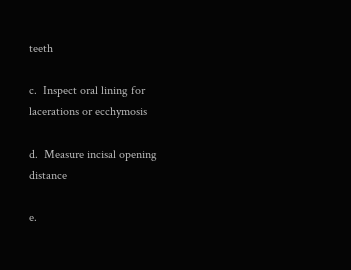teeth

c.  Inspect oral lining for lacerations or ecchymosis

d.  Measure incisal opening distance

e.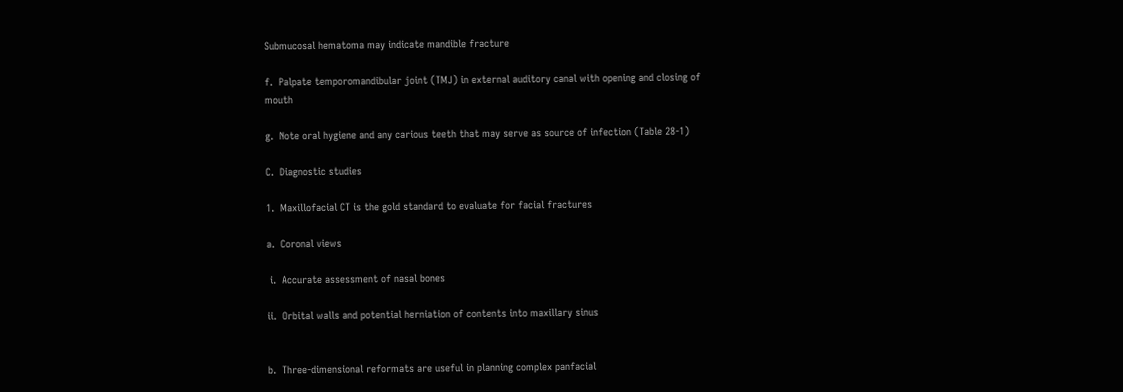Submucosal hematoma may indicate mandible fracture

f.  Palpate temporomandibular joint (TMJ) in external auditory canal with opening and closing of mouth

g.  Note oral hygiene and any carious teeth that may serve as source of infection (Table 28-1)

C.  Diagnostic studies

1.  Maxillofacial CT is the gold standard to evaluate for facial fractures

a.  Coronal views

 i.  Accurate assessment of nasal bones

ii.  Orbital walls and potential herniation of contents into maxillary sinus


b.  Three-dimensional reformats are useful in planning complex panfacial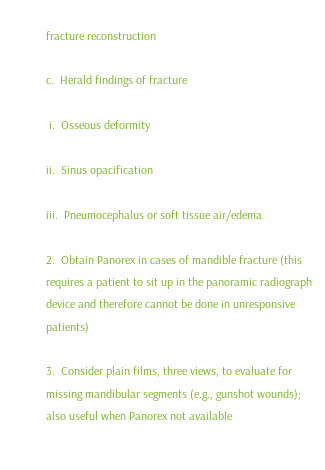fracture reconstruction

c.  Herald findings of fracture

 i.  Osseous deformity

ii.  Sinus opacification

iii.  Pneumocephalus or soft tissue air/edema

2.  Obtain Panorex in cases of mandible fracture (this requires a patient to sit up in the panoramic radiograph device and therefore cannot be done in unresponsive patients)

3.  Consider plain films, three views, to evaluate for missing mandibular segments (e.g., gunshot wounds); also useful when Panorex not available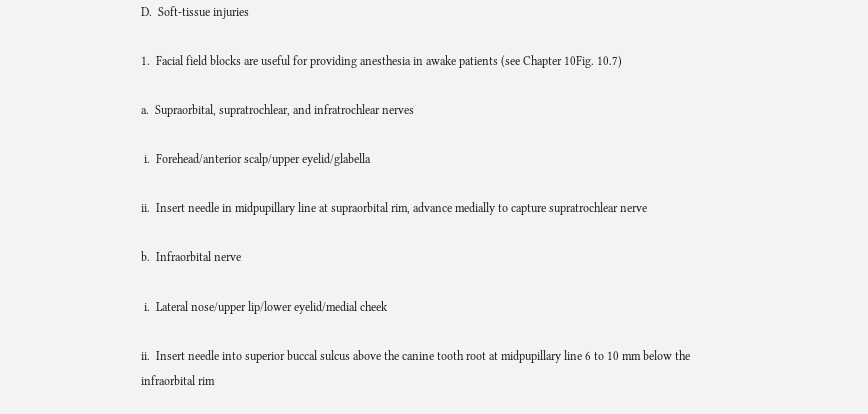D.  Soft-tissue injuries

1.  Facial field blocks are useful for providing anesthesia in awake patients (see Chapter 10Fig. 10.7)

a.  Supraorbital, supratrochlear, and infratrochlear nerves

 i.  Forehead/anterior scalp/upper eyelid/glabella

ii.  Insert needle in midpupillary line at supraorbital rim, advance medially to capture supratrochlear nerve

b.  Infraorbital nerve

 i.  Lateral nose/upper lip/lower eyelid/medial cheek

ii.  Insert needle into superior buccal sulcus above the canine tooth root at midpupillary line 6 to 10 mm below the infraorbital rim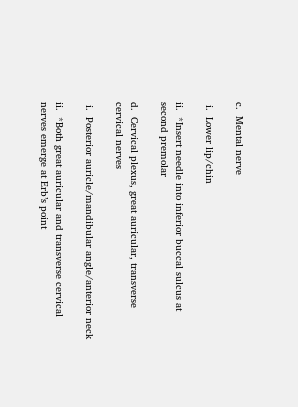c.  Mental nerve

 i.  Lower lip/chin

ii.  *Insert needle into inferior buccal sulcus at second premolar

d.  Cervical plexus, great auricular, transverse cervical nerves

 i.  Posterior auricle/mandibular angle/anterior neck

ii.  *Both great auricular and transverse cervical nerves emerge at Erb’s point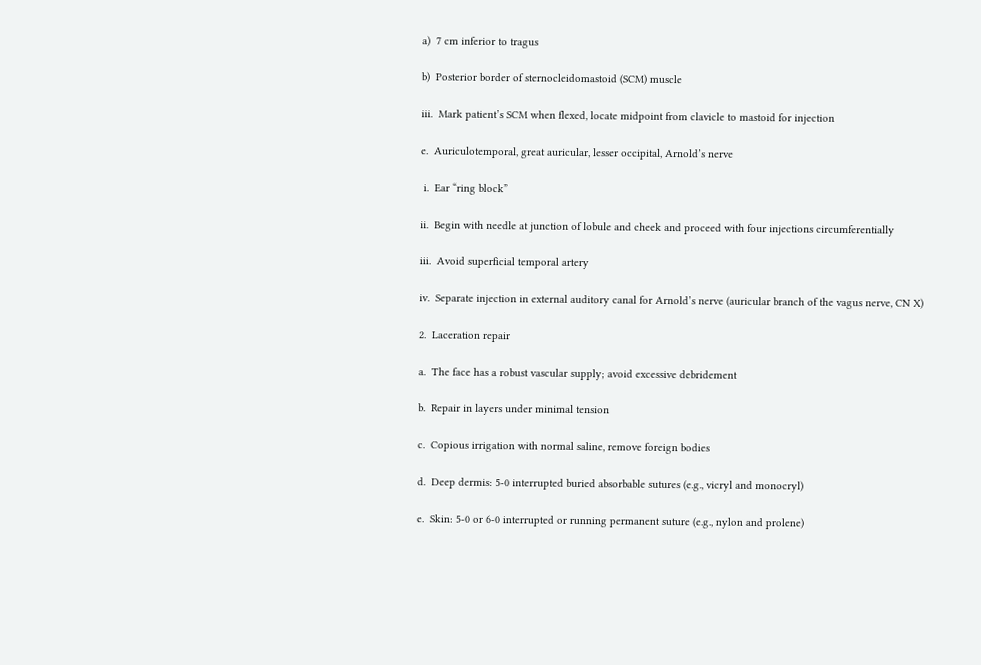a)  7 cm inferior to tragus

b)  Posterior border of sternocleidomastoid (SCM) muscle

iii.  Mark patient’s SCM when flexed, locate midpoint from clavicle to mastoid for injection

e.  Auriculotemporal, great auricular, lesser occipital, Arnold’s nerve

 i.  Ear “ring block”

ii.  Begin with needle at junction of lobule and cheek and proceed with four injections circumferentially

iii.  Avoid superficial temporal artery

iv.  Separate injection in external auditory canal for Arnold’s nerve (auricular branch of the vagus nerve, CN X)

2.  Laceration repair

a.  The face has a robust vascular supply; avoid excessive debridement

b.  Repair in layers under minimal tension

c.  Copious irrigation with normal saline, remove foreign bodies

d.  Deep dermis: 5-0 interrupted buried absorbable sutures (e.g., vicryl and monocryl)

e.  Skin: 5-0 or 6-0 interrupted or running permanent suture (e.g., nylon and prolene)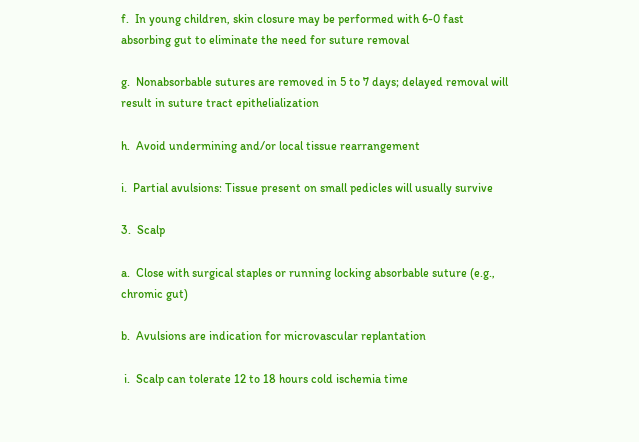f.  In young children, skin closure may be performed with 6-0 fast absorbing gut to eliminate the need for suture removal

g.  Nonabsorbable sutures are removed in 5 to 7 days; delayed removal will result in suture tract epithelialization

h.  Avoid undermining and/or local tissue rearrangement

i.  Partial avulsions: Tissue present on small pedicles will usually survive

3.  Scalp

a.  Close with surgical staples or running locking absorbable suture (e.g., chromic gut)

b.  Avulsions are indication for microvascular replantation

 i.  Scalp can tolerate 12 to 18 hours cold ischemia time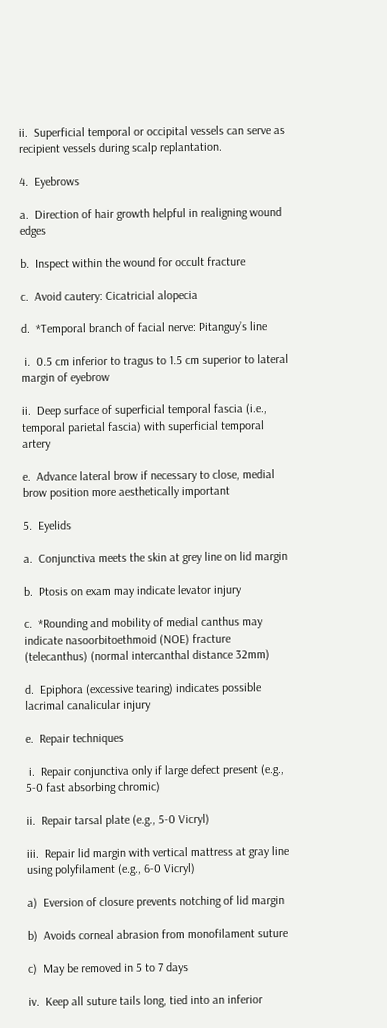ii.  Superficial temporal or occipital vessels can serve as recipient vessels during scalp replantation.

4.  Eyebrows

a.  Direction of hair growth helpful in realigning wound edges

b.  Inspect within the wound for occult fracture

c.  Avoid cautery: Cicatricial alopecia

d.  *Temporal branch of facial nerve: Pitanguy’s line

 i.  0.5 cm inferior to tragus to 1.5 cm superior to lateral margin of eyebrow

ii.  Deep surface of superficial temporal fascia (i.e., temporal parietal fascia) with superficial temporal artery

e.  Advance lateral brow if necessary to close, medial brow position more aesthetically important

5.  Eyelids

a.  Conjunctiva meets the skin at grey line on lid margin

b.  Ptosis on exam may indicate levator injury

c.  *Rounding and mobility of medial canthus may indicate nasoorbitoethmoid (NOE) fracture (telecanthus) (normal intercanthal distance 32mm)

d.  Epiphora (excessive tearing) indicates possible lacrimal canalicular injury

e.  Repair techniques

 i.  Repair conjunctiva only if large defect present (e.g., 5-0 fast absorbing chromic)

ii.  Repair tarsal plate (e.g., 5-0 Vicryl)

iii.  Repair lid margin with vertical mattress at gray line using polyfilament (e.g., 6-0 Vicryl)

a)  Eversion of closure prevents notching of lid margin

b)  Avoids corneal abrasion from monofilament suture

c)  May be removed in 5 to 7 days

iv.  Keep all suture tails long, tied into an inferior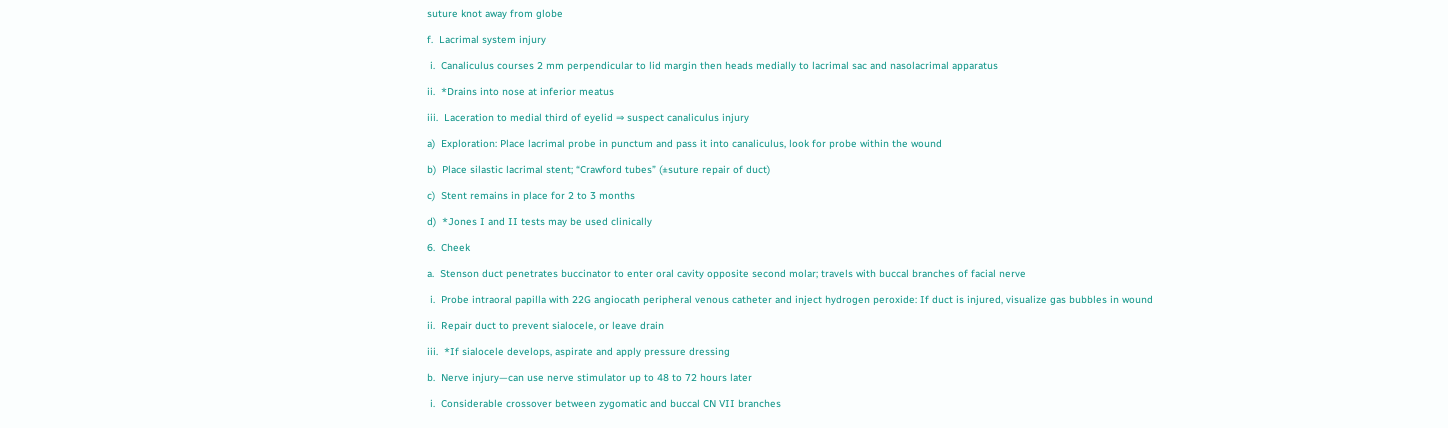suture knot away from globe

f.  Lacrimal system injury

 i.  Canaliculus courses 2 mm perpendicular to lid margin then heads medially to lacrimal sac and nasolacrimal apparatus

ii.  *Drains into nose at inferior meatus

iii.  Laceration to medial third of eyelid ⇒ suspect canaliculus injury

a)  Exploration: Place lacrimal probe in punctum and pass it into canaliculus, look for probe within the wound

b)  Place silastic lacrimal stent; “Crawford tubes” (±suture repair of duct)

c)  Stent remains in place for 2 to 3 months

d)  *Jones I and II tests may be used clinically

6.  Cheek

a.  Stenson duct penetrates buccinator to enter oral cavity opposite second molar; travels with buccal branches of facial nerve

 i.  Probe intraoral papilla with 22G angiocath peripheral venous catheter and inject hydrogen peroxide: If duct is injured, visualize gas bubbles in wound

ii.  Repair duct to prevent sialocele, or leave drain

iii.  *If sialocele develops, aspirate and apply pressure dressing

b.  Nerve injury—can use nerve stimulator up to 48 to 72 hours later

 i.  Considerable crossover between zygomatic and buccal CN VII branches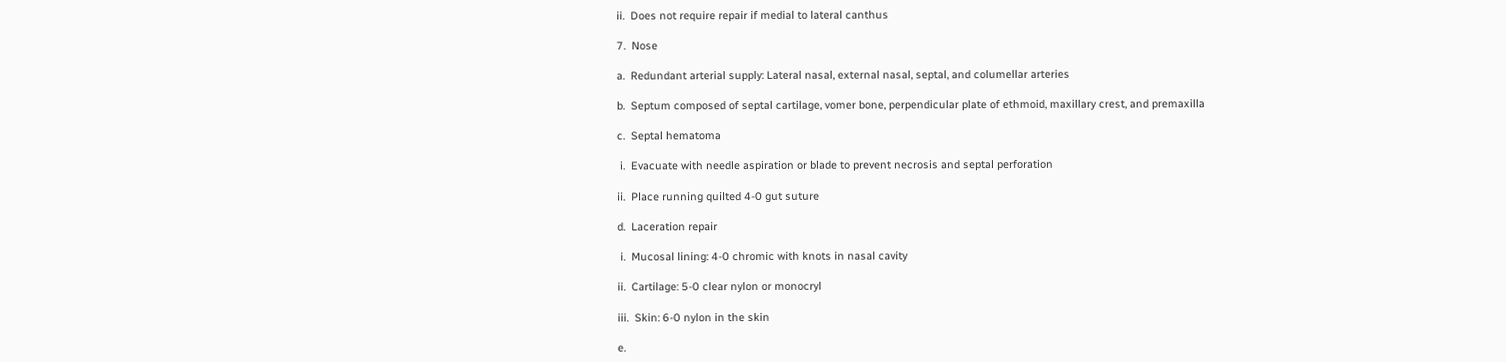ii.  Does not require repair if medial to lateral canthus

7.  Nose

a.  Redundant arterial supply: Lateral nasal, external nasal, septal, and columellar arteries

b.  Septum composed of septal cartilage, vomer bone, perpendicular plate of ethmoid, maxillary crest, and premaxilla

c.  Septal hematoma

 i.  Evacuate with needle aspiration or blade to prevent necrosis and septal perforation

ii.  Place running quilted 4-0 gut suture

d.  Laceration repair

 i.  Mucosal lining: 4-0 chromic with knots in nasal cavity

ii.  Cartilage: 5-0 clear nylon or monocryl

iii.  Skin: 6-0 nylon in the skin

e.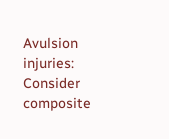Avulsion injuries: Consider composite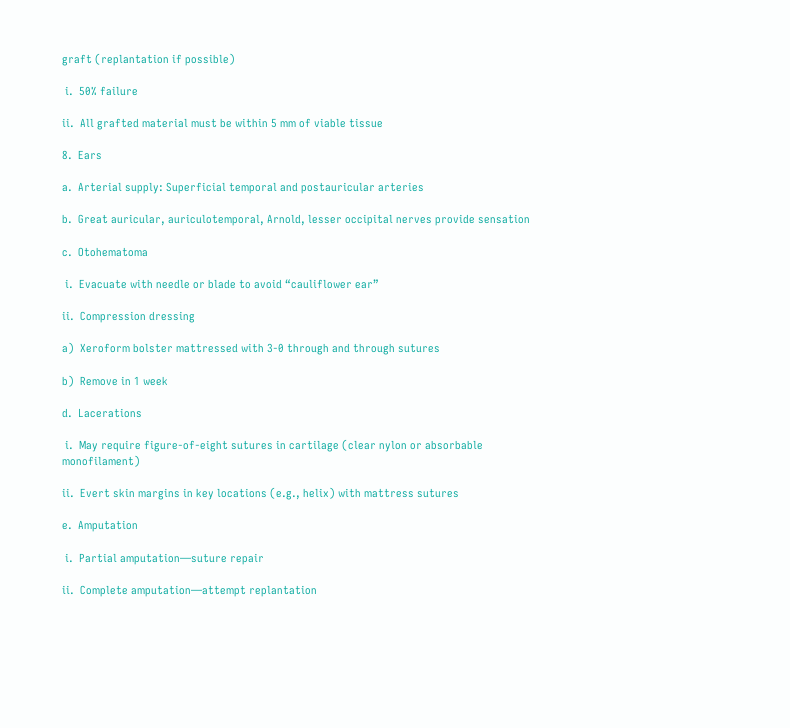graft (replantation if possible)

 i.  50% failure

ii.  All grafted material must be within 5 mm of viable tissue

8.  Ears

a.  Arterial supply: Superficial temporal and postauricular arteries

b.  Great auricular, auriculotemporal, Arnold, lesser occipital nerves provide sensation

c.  Otohematoma

 i.  Evacuate with needle or blade to avoid “cauliflower ear”

ii.  Compression dressing

a)  Xeroform bolster mattressed with 3-0 through and through sutures

b)  Remove in 1 week

d.  Lacerations

 i.  May require figure-of-eight sutures in cartilage (clear nylon or absorbable monofilament)

ii.  Evert skin margins in key locations (e.g., helix) with mattress sutures

e.  Amputation

 i.  Partial amputation—suture repair

ii.  Complete amputation—attempt replantation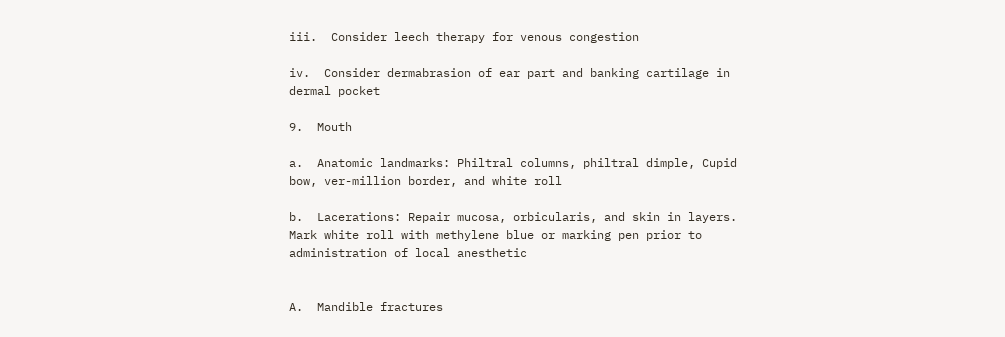iii.  Consider leech therapy for venous congestion

iv.  Consider dermabrasion of ear part and banking cartilage in dermal pocket

9.  Mouth

a.  Anatomic landmarks: Philtral columns, philtral dimple, Cupid bow, ver-million border, and white roll

b.  Lacerations: Repair mucosa, orbicularis, and skin in layers. Mark white roll with methylene blue or marking pen prior to administration of local anesthetic


A.  Mandible fractures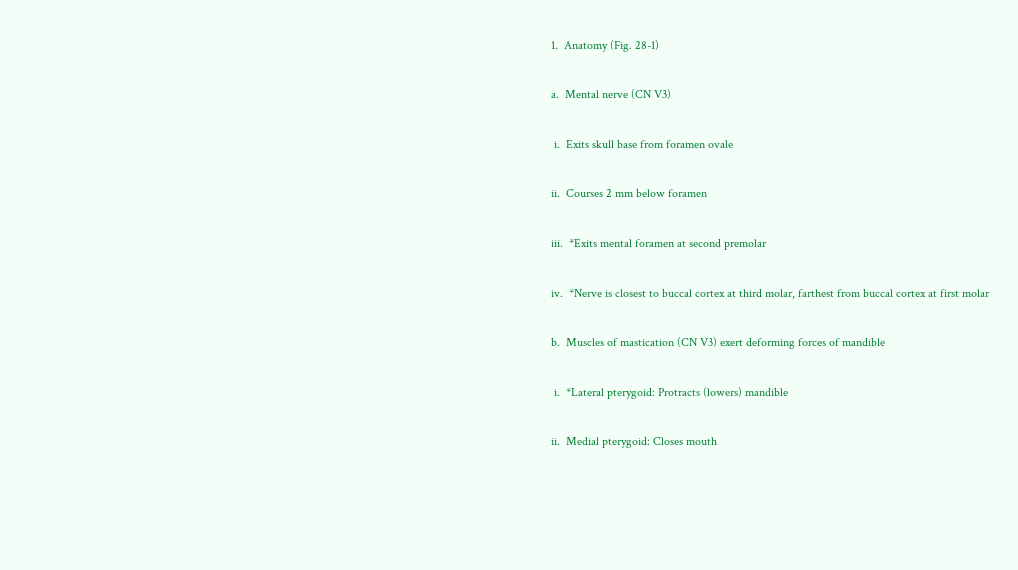1.  Anatomy (Fig. 28-1)

a.  Mental nerve (CN V3)

 i.  Exits skull base from foramen ovale

ii.  Courses 2 mm below foramen

iii.  *Exits mental foramen at second premolar

iv.  *Nerve is closest to buccal cortex at third molar, farthest from buccal cortex at first molar

b.  Muscles of mastication (CN V3) exert deforming forces of mandible

 i.  *Lateral pterygoid: Protracts (lowers) mandible

ii.  Medial pterygoid: Closes mouth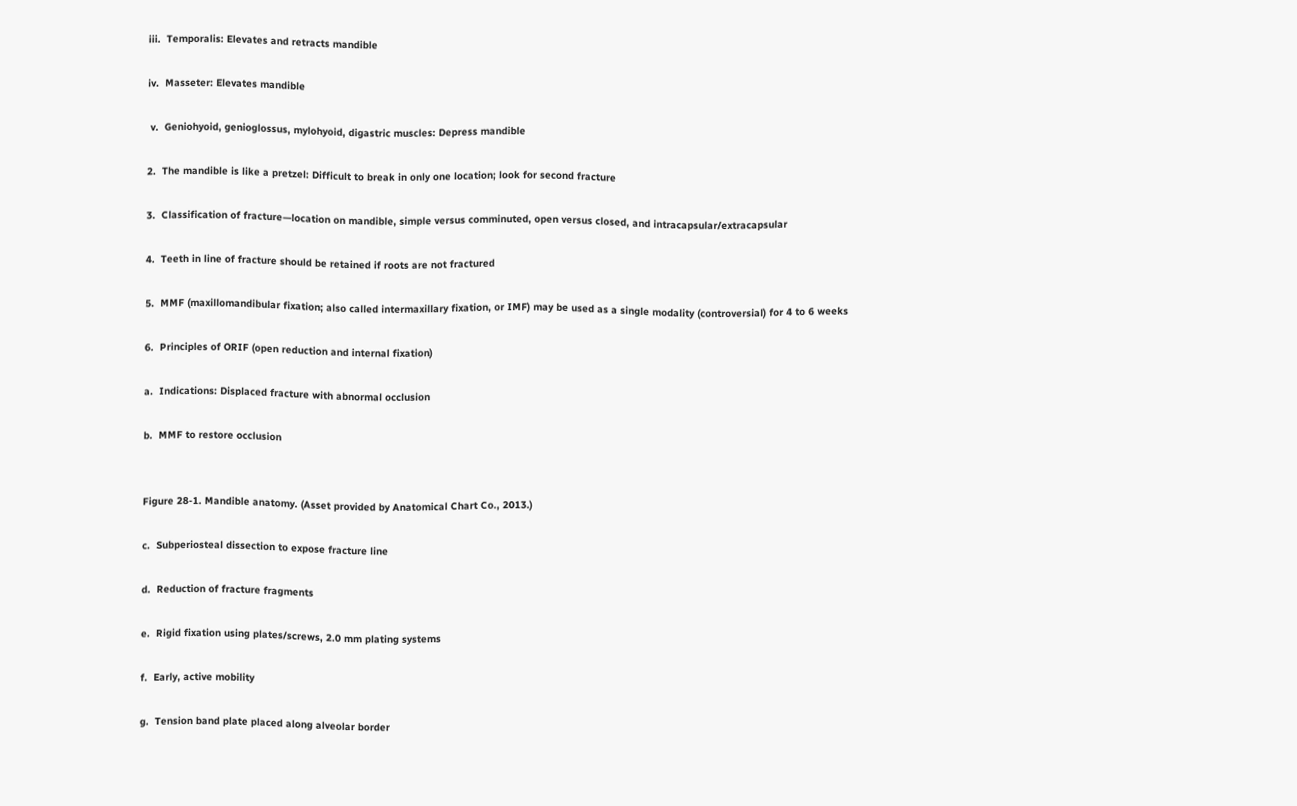iii.  Temporalis: Elevates and retracts mandible

iv.  Masseter: Elevates mandible

 v.  Geniohyoid, genioglossus, mylohyoid, digastric muscles: Depress mandible

2.  The mandible is like a pretzel: Difficult to break in only one location; look for second fracture

3.  Classification of fracture—location on mandible, simple versus comminuted, open versus closed, and intracapsular/extracapsular

4.  Teeth in line of fracture should be retained if roots are not fractured

5.  MMF (maxillomandibular fixation; also called intermaxillary fixation, or IMF) may be used as a single modality (controversial) for 4 to 6 weeks

6.  Principles of ORIF (open reduction and internal fixation)

a.  Indications: Displaced fracture with abnormal occlusion

b.  MMF to restore occlusion


Figure 28-1. Mandible anatomy. (Asset provided by Anatomical Chart Co., 2013.)

c.  Subperiosteal dissection to expose fracture line

d.  Reduction of fracture fragments

e.  Rigid fixation using plates/screws, 2.0 mm plating systems

f.  Early, active mobility

g.  Tension band plate placed along alveolar border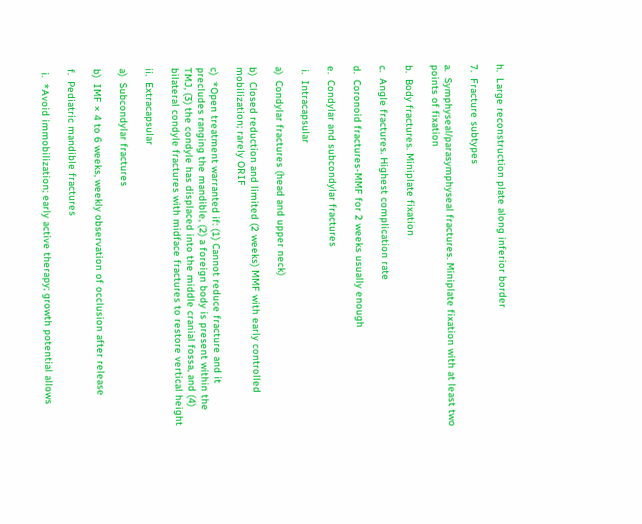h.  Large reconstruction plate along inferior border

7.  Fracture subtypes

a.  Symphyseal/parasymphyseal fractures. Miniplate fixation with at least two points of fixation

b.  Body fractures. Miniplate fixation

c.  Angle fractures. Highest complication rate

d.  Coronoid fractures-MMF for 2 weeks usually enough

e.  Condylar and subcondylar fractures

 i.  Intracapsular

a)  Condylar fractures (head and upper neck)

b)  Closed reduction and limited (2 weeks) MMF with early controlled mobilization; rarely ORIF

c)  *Open treatment warranted if: (1) Cannot reduce fracture and it precludes ranging the mandible, (2) a foreign body is present within the TMJ, (3) the condyle has displaced into the middle cranial fossa, and (4) bilateral condyle fractures with midface fractures to restore vertical height

ii.  Extracapsular

a)  Subcondylar fractures

b)  IMF × 4 to 6 weeks, weekly observation of occlusion after release

f.  Pediatric mandible fractures

 i.  *Avoid immobilization; early active therapy; growth potential allows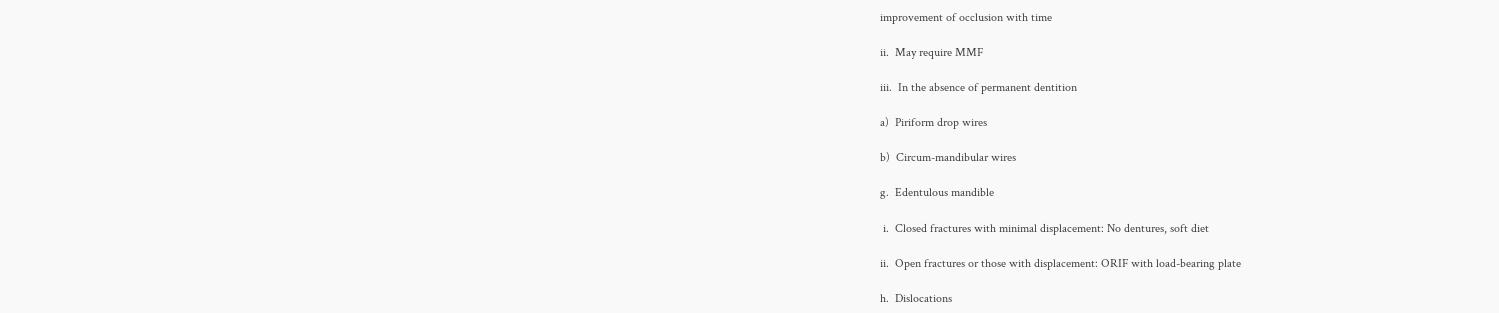improvement of occlusion with time

ii.  May require MMF

iii.  In the absence of permanent dentition

a)  Piriform drop wires

b)  Circum-mandibular wires

g.  Edentulous mandible

 i.  Closed fractures with minimal displacement: No dentures, soft diet

ii.  Open fractures or those with displacement: ORIF with load-bearing plate

h.  Dislocations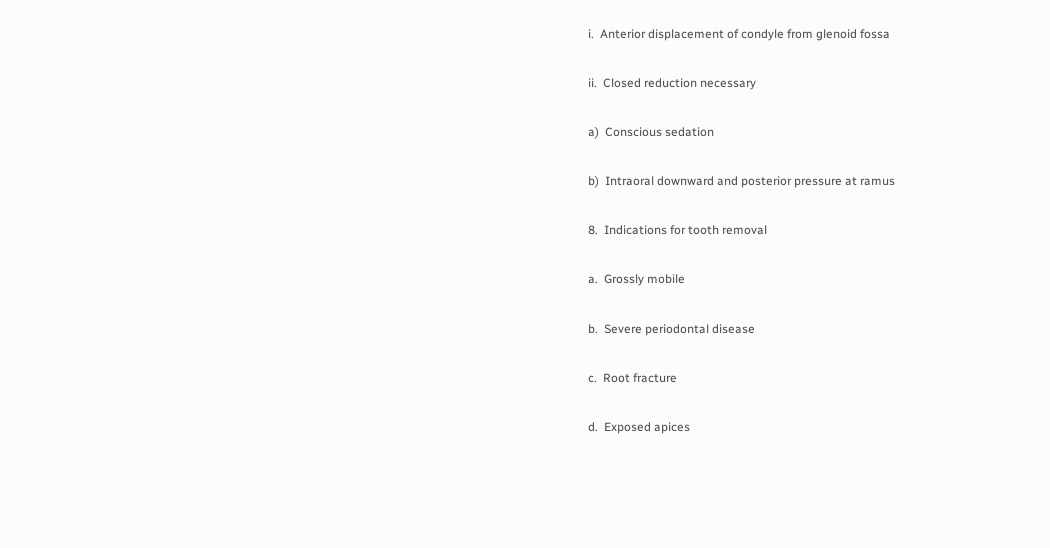i.  Anterior displacement of condyle from glenoid fossa

ii.  Closed reduction necessary

a)  Conscious sedation

b)  Intraoral downward and posterior pressure at ramus

8.  Indications for tooth removal

a.  Grossly mobile

b.  Severe periodontal disease

c.  Root fracture

d.  Exposed apices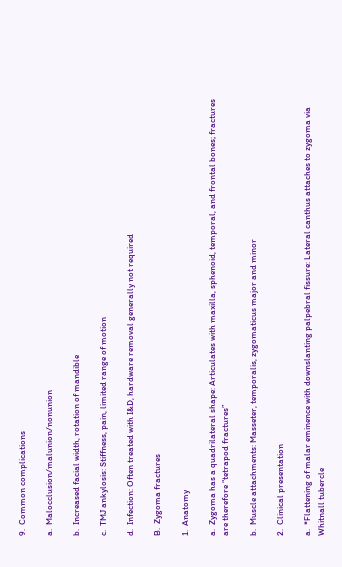9.  Common complications

a.  Malocclusion/malunion/nonunion

b.  Increased facial width, rotation of mandible

c.  TMJ ankylosis: Stiffness, pain, limited range of motion

d.  Infection: Often treated with I&D, hardware removal generally not required

B.  Zygoma fractures

1.  Anatomy

a.  Zygoma has a quadrilateral shape: Articulates with maxilla, sphenoid, temporal, and frontal bones; fractures are therefore “tetrapod fractures”

b.  Muscle attachments: Masseter, temporalis, zygomaticus major and minor

2.  Clinical presentation

a.  *Flattening of malar eminence with downslanting palpebral fissure: Lateral canthus attaches to zygoma via Whitnall tubercle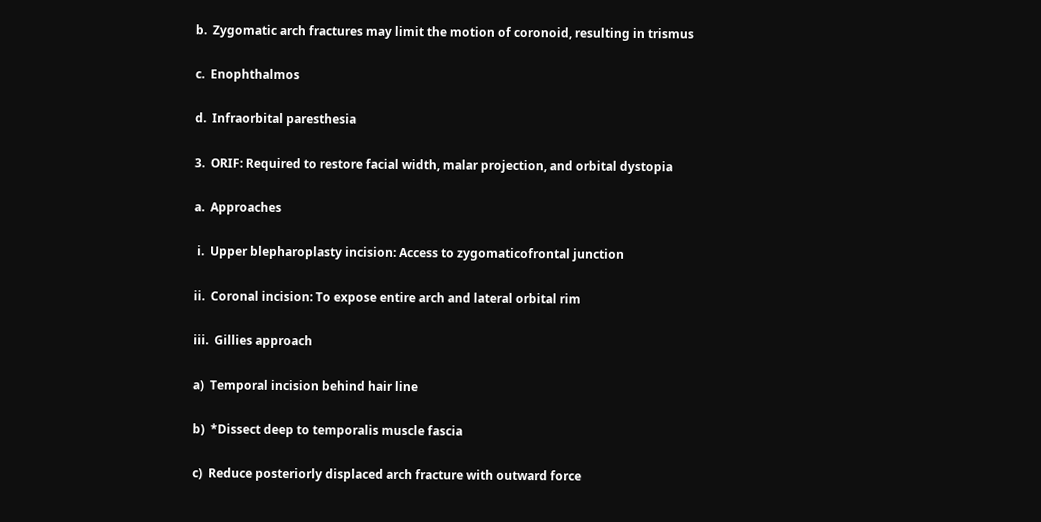b.  Zygomatic arch fractures may limit the motion of coronoid, resulting in trismus

c.  Enophthalmos

d.  Infraorbital paresthesia

3.  ORIF: Required to restore facial width, malar projection, and orbital dystopia

a.  Approaches

 i.  Upper blepharoplasty incision: Access to zygomaticofrontal junction

ii.  Coronal incision: To expose entire arch and lateral orbital rim

iii.  Gillies approach

a)  Temporal incision behind hair line

b)  *Dissect deep to temporalis muscle fascia

c)  Reduce posteriorly displaced arch fracture with outward force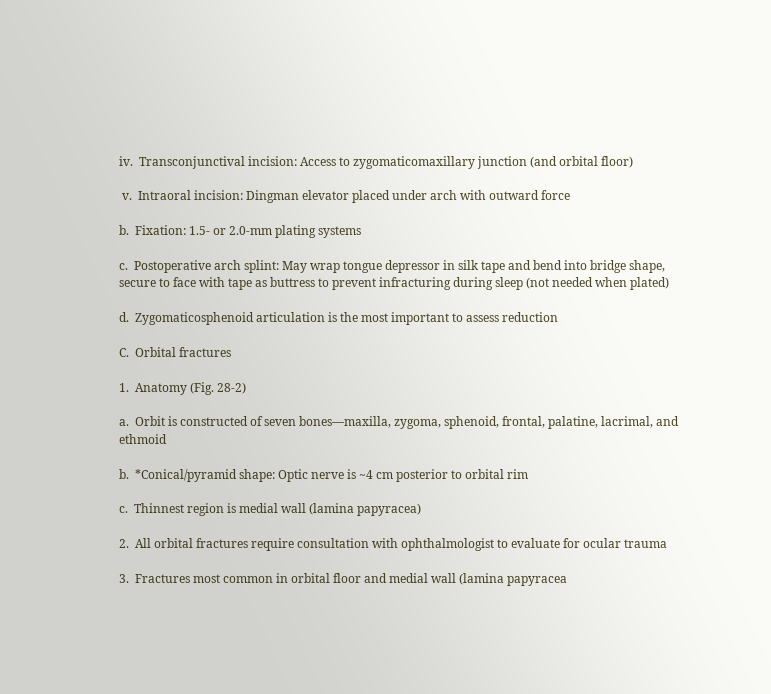iv.  Transconjunctival incision: Access to zygomaticomaxillary junction (and orbital floor)

 v.  Intraoral incision: Dingman elevator placed under arch with outward force

b.  Fixation: 1.5- or 2.0-mm plating systems

c.  Postoperative arch splint: May wrap tongue depressor in silk tape and bend into bridge shape, secure to face with tape as buttress to prevent infracturing during sleep (not needed when plated)

d.  Zygomaticosphenoid articulation is the most important to assess reduction

C.  Orbital fractures

1.  Anatomy (Fig. 28-2)

a.  Orbit is constructed of seven bones—maxilla, zygoma, sphenoid, frontal, palatine, lacrimal, and ethmoid

b.  *Conical/pyramid shape: Optic nerve is ~4 cm posterior to orbital rim

c.  Thinnest region is medial wall (lamina papyracea)

2.  All orbital fractures require consultation with ophthalmologist to evaluate for ocular trauma

3.  Fractures most common in orbital floor and medial wall (lamina papyracea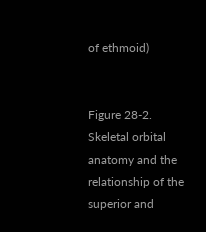of ethmoid)


Figure 28-2. Skeletal orbital anatomy and the relationship of the superior and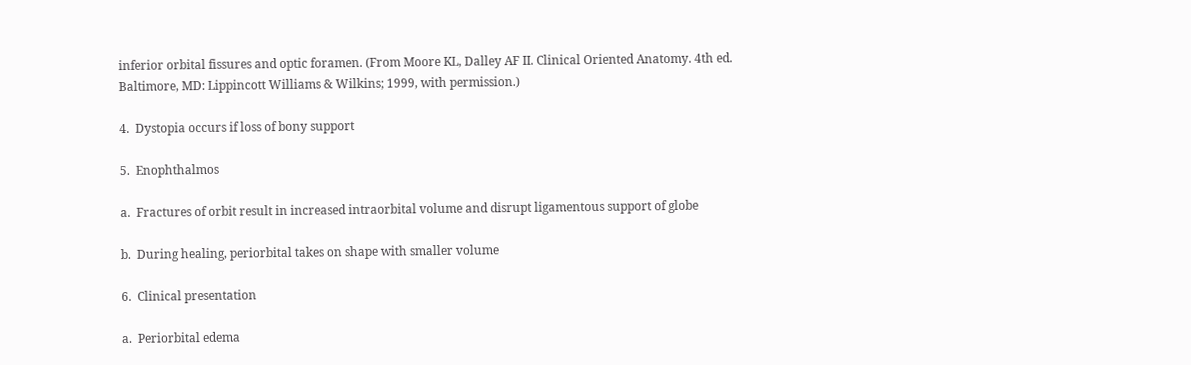inferior orbital fissures and optic foramen. (From Moore KL, Dalley AF II. Clinical Oriented Anatomy. 4th ed. Baltimore, MD: Lippincott Williams & Wilkins; 1999, with permission.)

4.  Dystopia occurs if loss of bony support

5.  Enophthalmos

a.  Fractures of orbit result in increased intraorbital volume and disrupt ligamentous support of globe

b.  During healing, periorbital takes on shape with smaller volume

6.  Clinical presentation

a.  Periorbital edema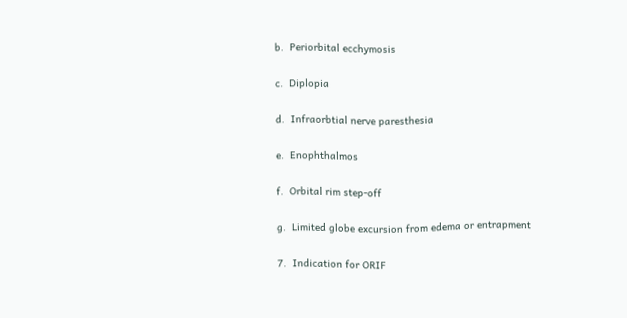b.  Periorbital ecchymosis

c.  Diplopia

d.  Infraorbtial nerve paresthesia

e.  Enophthalmos

f.  Orbital rim step-off

g.  Limited globe excursion from edema or entrapment

7.  Indication for ORIF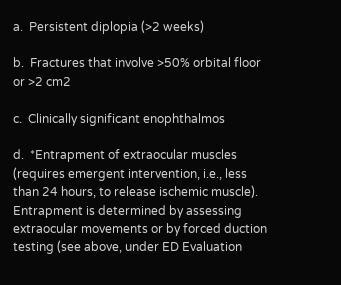a.  Persistent diplopia (>2 weeks)

b.  Fractures that involve >50% orbital floor or >2 cm2

c.  Clinically significant enophthalmos

d.  *Entrapment of extraocular muscles (requires emergent intervention, i.e., less than 24 hours, to release ischemic muscle). Entrapment is determined by assessing extraocular movements or by forced duction testing (see above, under ED Evaluation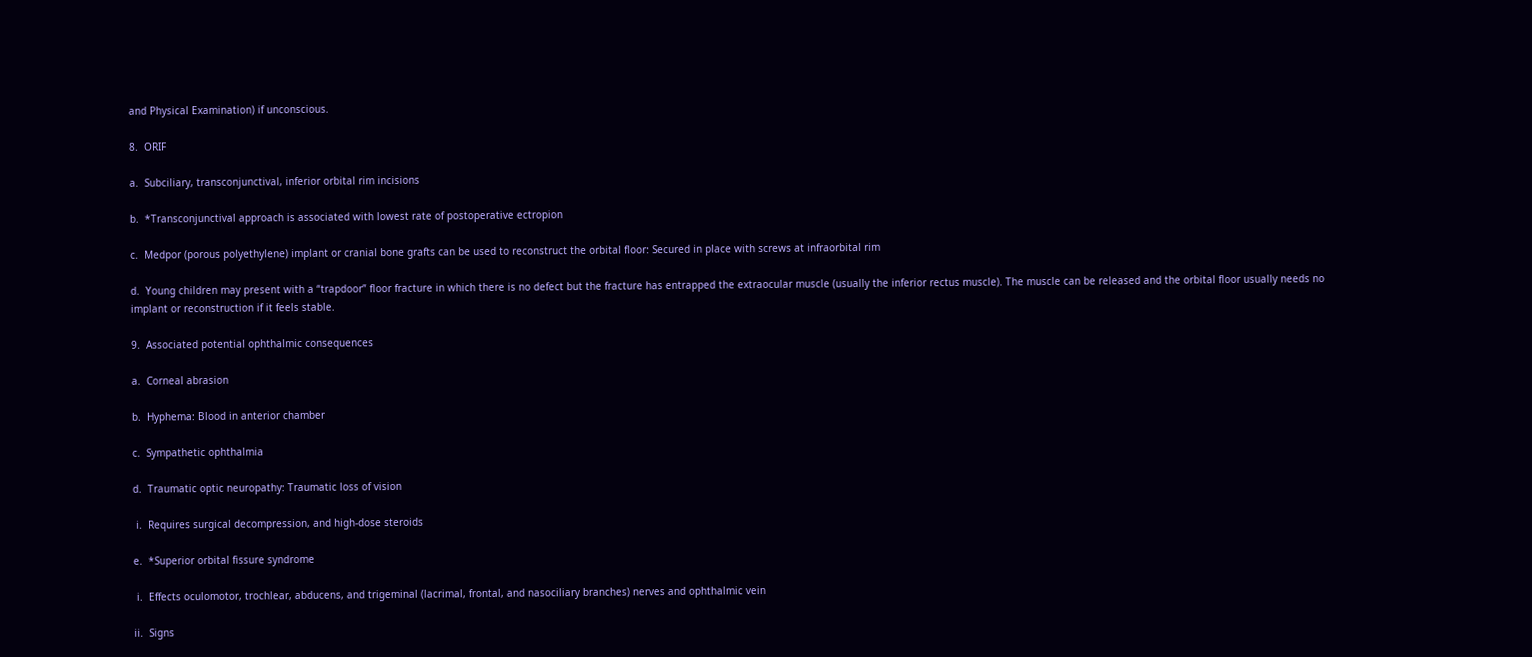and Physical Examination) if unconscious.

8.  ORIF

a.  Subciliary, transconjunctival, inferior orbital rim incisions

b.  *Transconjunctival approach is associated with lowest rate of postoperative ectropion

c.  Medpor (porous polyethylene) implant or cranial bone grafts can be used to reconstruct the orbital floor: Secured in place with screws at infraorbital rim

d.  Young children may present with a “trapdoor” floor fracture in which there is no defect but the fracture has entrapped the extraocular muscle (usually the inferior rectus muscle). The muscle can be released and the orbital floor usually needs no implant or reconstruction if it feels stable.

9.  Associated potential ophthalmic consequences

a.  Corneal abrasion

b.  Hyphema: Blood in anterior chamber

c.  Sympathetic ophthalmia

d.  Traumatic optic neuropathy: Traumatic loss of vision

 i.  Requires surgical decompression, and high-dose steroids

e.  *Superior orbital fissure syndrome

 i.  Effects oculomotor, trochlear, abducens, and trigeminal (lacrimal, frontal, and nasociliary branches) nerves and ophthalmic vein

ii.  Signs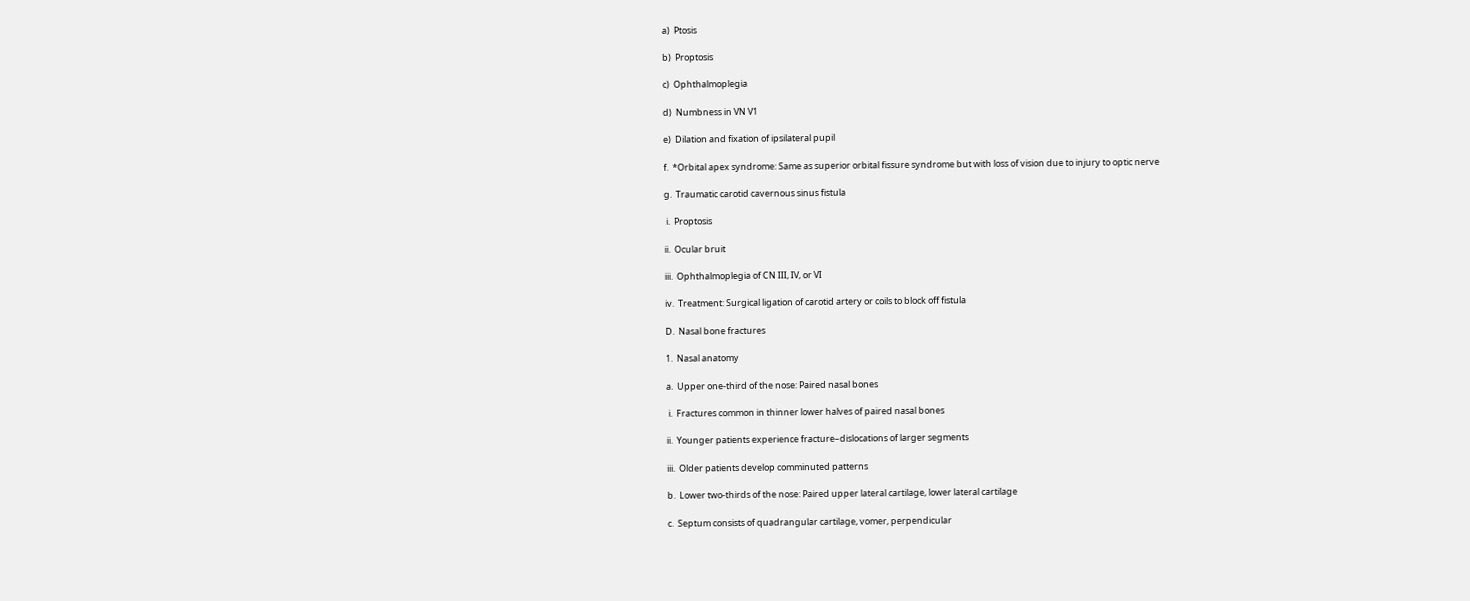a)  Ptosis

b)  Proptosis

c)  Ophthalmoplegia

d)  Numbness in VN V1

e)  Dilation and fixation of ipsilateral pupil

f.  *Orbital apex syndrome: Same as superior orbital fissure syndrome but with loss of vision due to injury to optic nerve

g.  Traumatic carotid cavernous sinus fistula

 i.  Proptosis

ii.  Ocular bruit

iii.  Ophthalmoplegia of CN III, IV, or VI

iv.  Treatment: Surgical ligation of carotid artery or coils to block off fistula

D.  Nasal bone fractures

1.  Nasal anatomy

a.  Upper one-third of the nose: Paired nasal bones

 i.  Fractures common in thinner lower halves of paired nasal bones

ii.  Younger patients experience fracture–dislocations of larger segments

iii.  Older patients develop comminuted patterns

b.  Lower two-thirds of the nose: Paired upper lateral cartilage, lower lateral cartilage

c.  Septum consists of quadrangular cartilage, vomer, perpendicular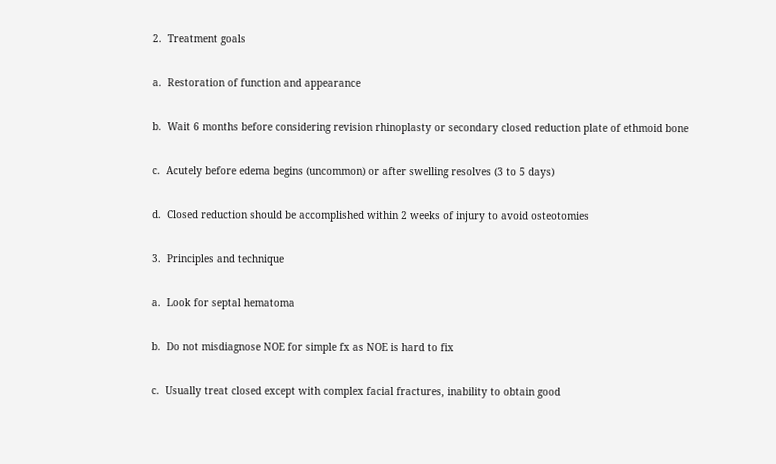2.  Treatment goals

a.  Restoration of function and appearance

b.  Wait 6 months before considering revision rhinoplasty or secondary closed reduction plate of ethmoid bone

c.  Acutely before edema begins (uncommon) or after swelling resolves (3 to 5 days)

d.  Closed reduction should be accomplished within 2 weeks of injury to avoid osteotomies

3.  Principles and technique

a.  Look for septal hematoma

b.  Do not misdiagnose NOE for simple fx as NOE is hard to fix

c.  Usually treat closed except with complex facial fractures, inability to obtain good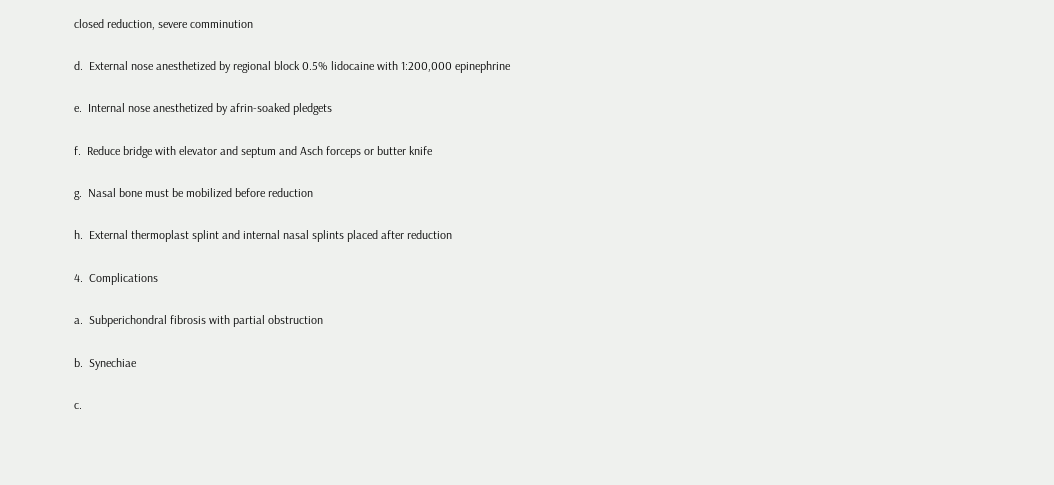closed reduction, severe comminution

d.  External nose anesthetized by regional block 0.5% lidocaine with 1:200,000 epinephrine

e.  Internal nose anesthetized by afrin-soaked pledgets

f.  Reduce bridge with elevator and septum and Asch forceps or butter knife

g.  Nasal bone must be mobilized before reduction

h.  External thermoplast splint and internal nasal splints placed after reduction

4.  Complications

a.  Subperichondral fibrosis with partial obstruction

b.  Synechiae

c.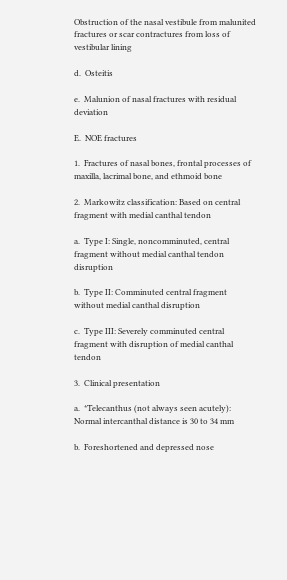Obstruction of the nasal vestibule from malunited fractures or scar contractures from loss of vestibular lining

d.  Osteitis

e.  Malunion of nasal fractures with residual deviation

E.  NOE fractures

1.  Fractures of nasal bones, frontal processes of maxilla, lacrimal bone, and ethmoid bone

2.  Markowitz classification: Based on central fragment with medial canthal tendon

a.  Type I: Single, noncomminuted, central fragment without medial canthal tendon disruption

b.  Type II: Comminuted central fragment without medial canthal disruption

c.  Type III: Severely comminuted central fragment with disruption of medial canthal tendon

3.  Clinical presentation

a.  *Telecanthus (not always seen acutely): Normal intercanthal distance is 30 to 34 mm

b.  Foreshortened and depressed nose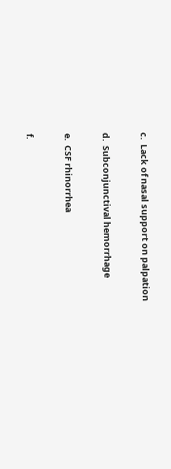c.  Lack of nasal support on palpation

d.  Subconjunctival hemorrhage

e.  CSF rhinorrhea

f.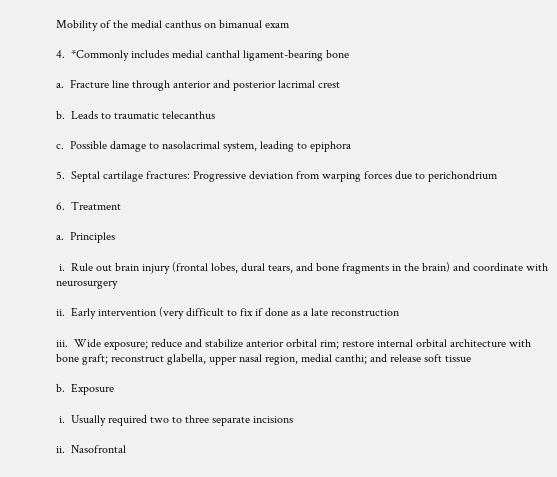Mobility of the medial canthus on bimanual exam

4.  *Commonly includes medial canthal ligament-bearing bone

a.  Fracture line through anterior and posterior lacrimal crest

b.  Leads to traumatic telecanthus

c.  Possible damage to nasolacrimal system, leading to epiphora

5.  Septal cartilage fractures: Progressive deviation from warping forces due to perichondrium

6.  Treatment

a.  Principles

 i.  Rule out brain injury (frontal lobes, dural tears, and bone fragments in the brain) and coordinate with neurosurgery

ii.  Early intervention (very difficult to fix if done as a late reconstruction

iii.  Wide exposure; reduce and stabilize anterior orbital rim; restore internal orbital architecture with bone graft; reconstruct glabella, upper nasal region, medial canthi; and release soft tissue

b.  Exposure

 i.  Usually required two to three separate incisions

ii.  Nasofrontal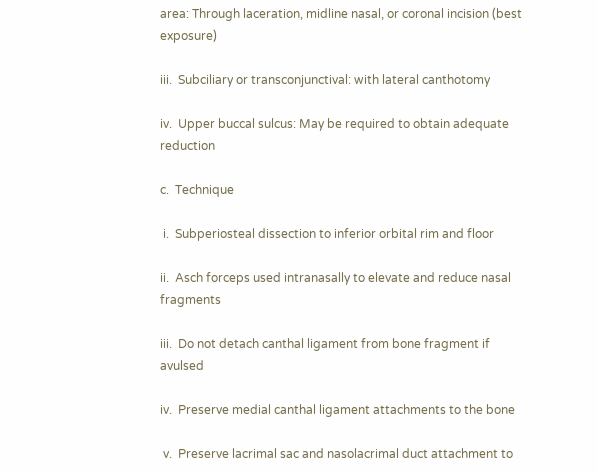area: Through laceration, midline nasal, or coronal incision (best exposure)

iii.  Subciliary or transconjunctival: with lateral canthotomy

iv.  Upper buccal sulcus: May be required to obtain adequate reduction

c.  Technique

 i.  Subperiosteal dissection to inferior orbital rim and floor

ii.  Asch forceps used intranasally to elevate and reduce nasal fragments

iii.  Do not detach canthal ligament from bone fragment if avulsed

iv.  Preserve medial canthal ligament attachments to the bone

 v.  Preserve lacrimal sac and nasolacrimal duct attachment to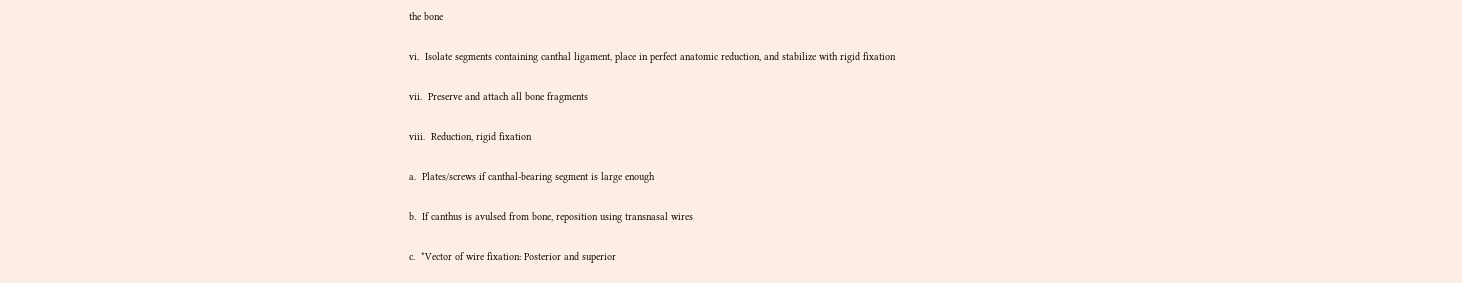the bone

vi.  Isolate segments containing canthal ligament, place in perfect anatomic reduction, and stabilize with rigid fixation

vii.  Preserve and attach all bone fragments

viii.  Reduction, rigid fixation

a.  Plates/screws if canthal-bearing segment is large enough

b.  If canthus is avulsed from bone, reposition using transnasal wires

c.  *Vector of wire fixation: Posterior and superior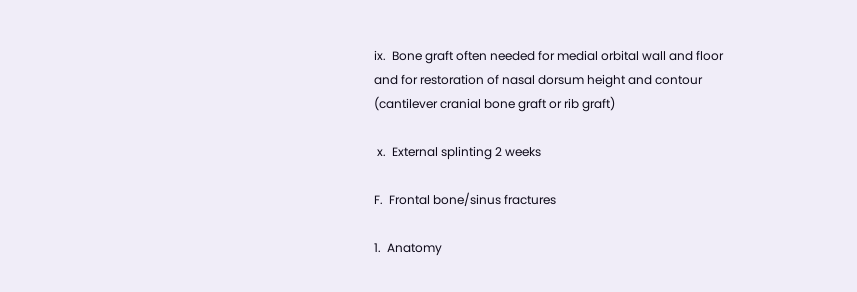ix.  Bone graft often needed for medial orbital wall and floor and for restoration of nasal dorsum height and contour (cantilever cranial bone graft or rib graft)

 x.  External splinting 2 weeks

F.  Frontal bone/sinus fractures

1.  Anatomy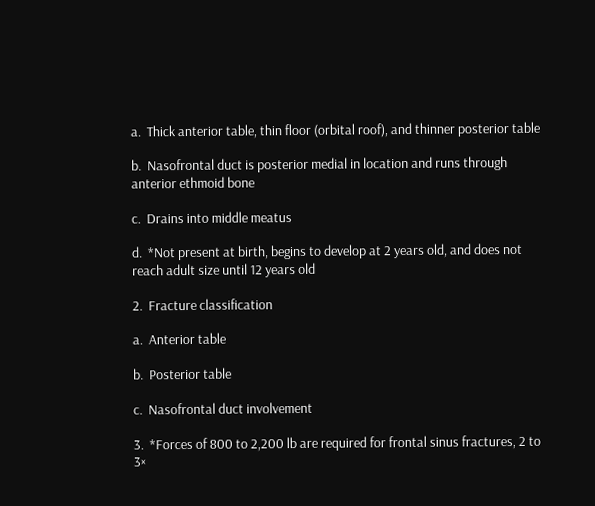a.  Thick anterior table, thin floor (orbital roof), and thinner posterior table

b.  Nasofrontal duct is posterior medial in location and runs through anterior ethmoid bone

c.  Drains into middle meatus

d.  *Not present at birth, begins to develop at 2 years old, and does not reach adult size until 12 years old

2.  Fracture classification

a.  Anterior table

b.  Posterior table

c.  Nasofrontal duct involvement

3.  *Forces of 800 to 2,200 lb are required for frontal sinus fractures, 2 to 3×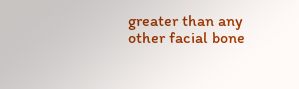greater than any other facial bone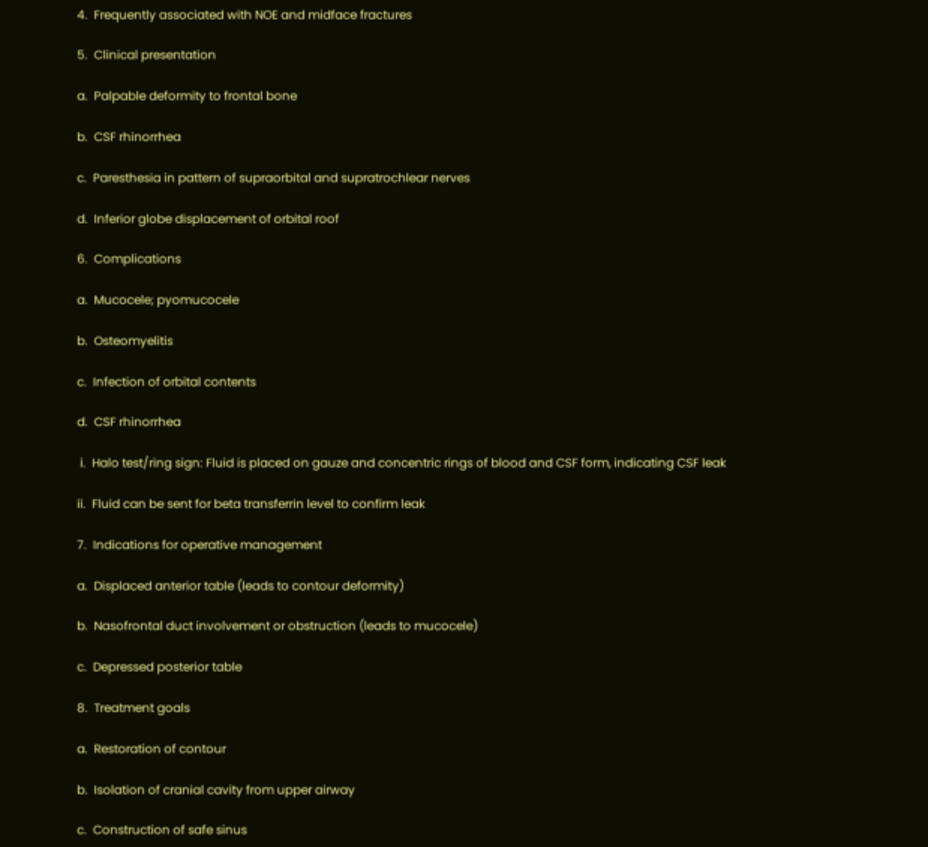4.  Frequently associated with NOE and midface fractures

5.  Clinical presentation

a.  Palpable deformity to frontal bone

b.  CSF rhinorrhea

c.  Paresthesia in pattern of supraorbital and supratrochlear nerves

d.  Inferior globe displacement of orbital roof

6.  Complications

a.  Mucocele; pyomucocele

b.  Osteomyelitis

c.  Infection of orbital contents

d.  CSF rhinorrhea

 i.  Halo test/ring sign: Fluid is placed on gauze and concentric rings of blood and CSF form, indicating CSF leak

ii.  Fluid can be sent for beta transferrin level to confirm leak

7.  Indications for operative management

a.  Displaced anterior table (leads to contour deformity)

b.  Nasofrontal duct involvement or obstruction (leads to mucocele)

c.  Depressed posterior table

8.  Treatment goals

a.  Restoration of contour

b.  Isolation of cranial cavity from upper airway

c.  Construction of safe sinus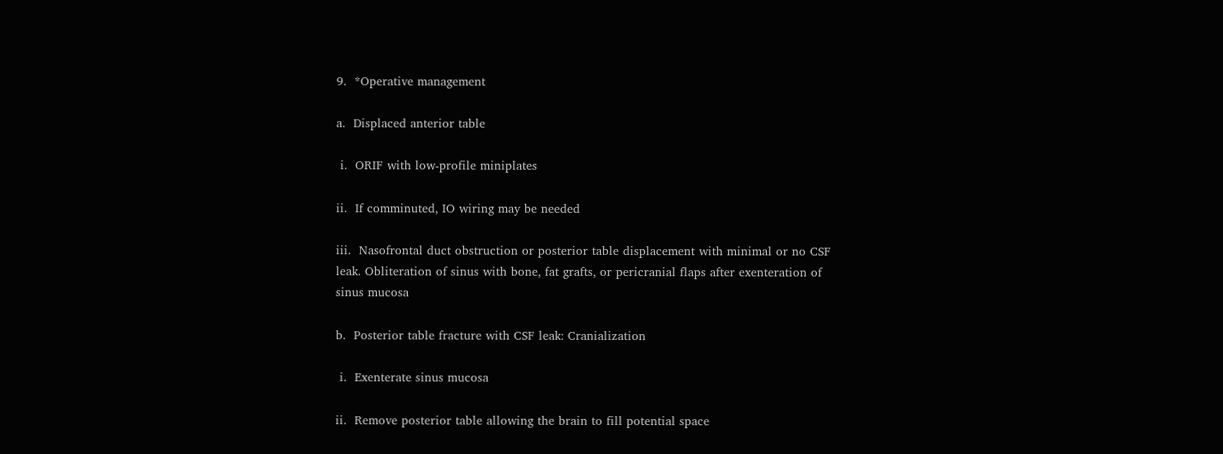9.  *Operative management

a.  Displaced anterior table

 i.  ORIF with low-profile miniplates

ii.  If comminuted, IO wiring may be needed

iii.  Nasofrontal duct obstruction or posterior table displacement with minimal or no CSF leak. Obliteration of sinus with bone, fat grafts, or pericranial flaps after exenteration of sinus mucosa

b.  Posterior table fracture with CSF leak: Cranialization

 i.  Exenterate sinus mucosa

ii.  Remove posterior table allowing the brain to fill potential space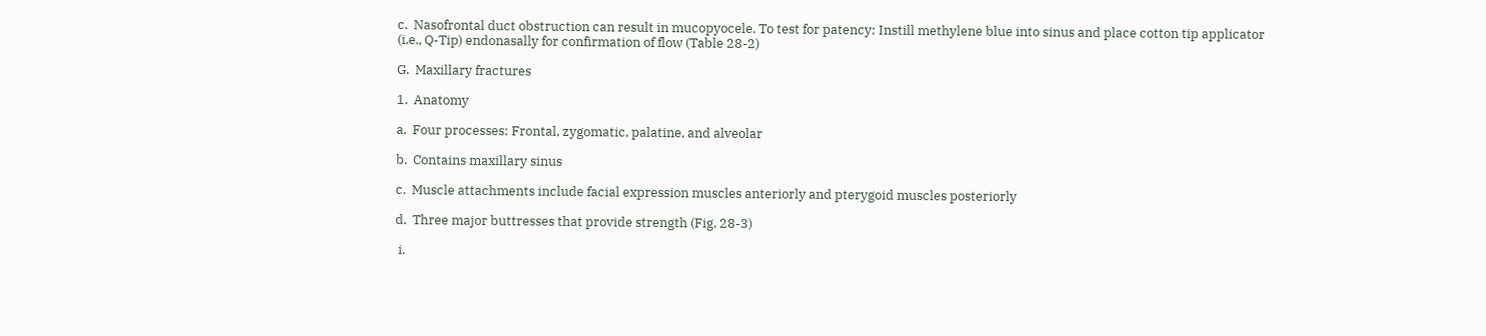c.  Nasofrontal duct obstruction can result in mucopyocele. To test for patency: Instill methylene blue into sinus and place cotton tip applicator (i.e., Q-Tip) endonasally for confirmation of flow (Table 28-2)

G.  Maxillary fractures

1.  Anatomy

a.  Four processes: Frontal, zygomatic, palatine, and alveolar

b.  Contains maxillary sinus

c.  Muscle attachments include facial expression muscles anteriorly and pterygoid muscles posteriorly

d.  Three major buttresses that provide strength (Fig. 28-3)

 i.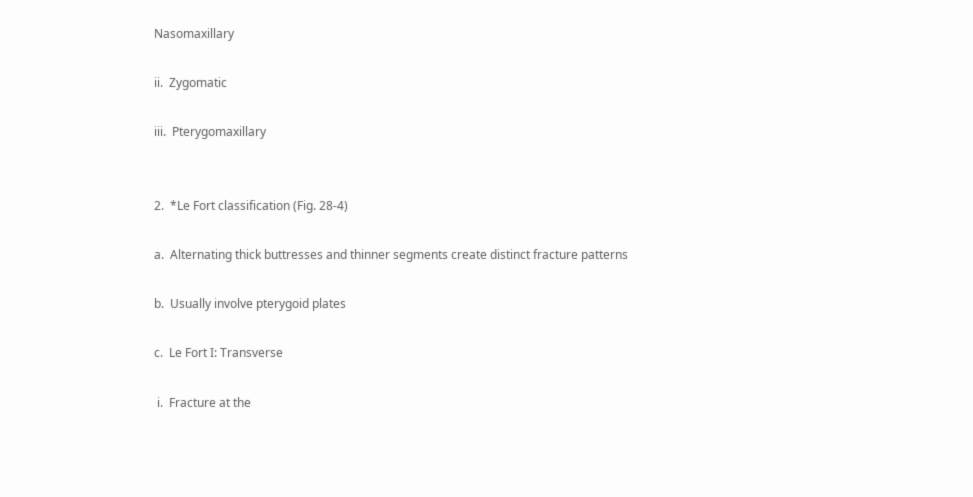Nasomaxillary

ii.  Zygomatic

iii.  Pterygomaxillary


2.  *Le Fort classification (Fig. 28-4)

a.  Alternating thick buttresses and thinner segments create distinct fracture patterns

b.  Usually involve pterygoid plates

c.  Le Fort I: Transverse

 i.  Fracture at the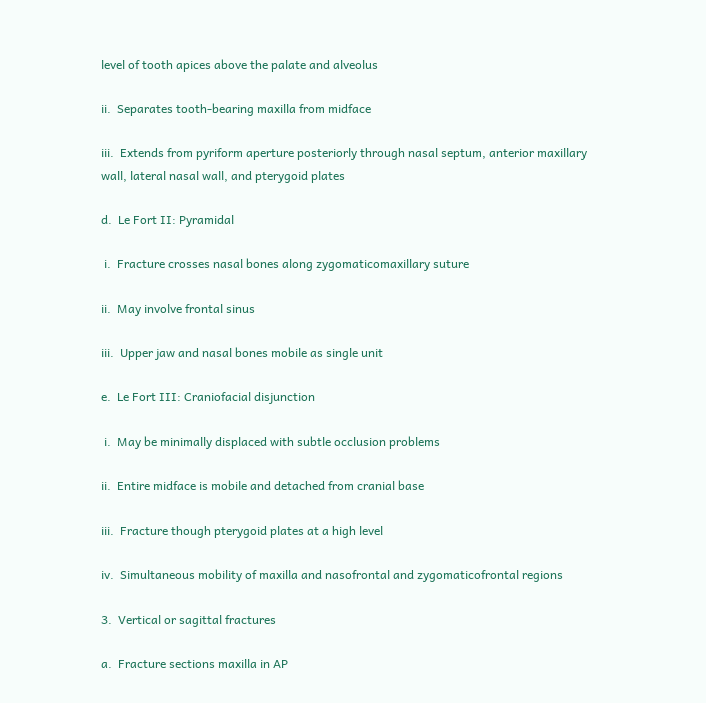level of tooth apices above the palate and alveolus

ii.  Separates tooth-bearing maxilla from midface

iii.  Extends from pyriform aperture posteriorly through nasal septum, anterior maxillary wall, lateral nasal wall, and pterygoid plates

d.  Le Fort II: Pyramidal

 i.  Fracture crosses nasal bones along zygomaticomaxillary suture

ii.  May involve frontal sinus

iii.  Upper jaw and nasal bones mobile as single unit

e.  Le Fort III: Craniofacial disjunction

 i.  May be minimally displaced with subtle occlusion problems

ii.  Entire midface is mobile and detached from cranial base

iii.  Fracture though pterygoid plates at a high level

iv.  Simultaneous mobility of maxilla and nasofrontal and zygomaticofrontal regions

3.  Vertical or sagittal fractures

a.  Fracture sections maxilla in AP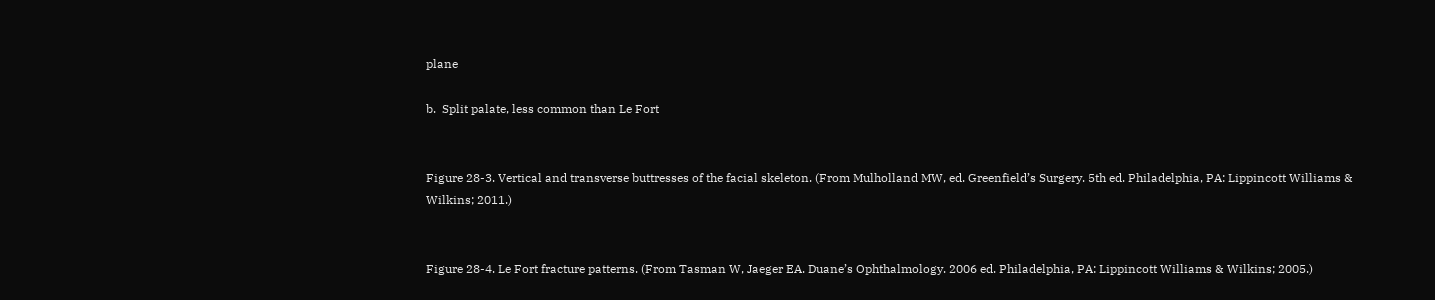plane

b.  Split palate, less common than Le Fort


Figure 28-3. Vertical and transverse buttresses of the facial skeleton. (From Mulholland MW, ed. Greenfield’s Surgery. 5th ed. Philadelphia, PA: Lippincott Williams & Wilkins; 2011.)


Figure 28-4. Le Fort fracture patterns. (From Tasman W, Jaeger EA. Duane’s Ophthalmology. 2006 ed. Philadelphia, PA: Lippincott Williams & Wilkins; 2005.)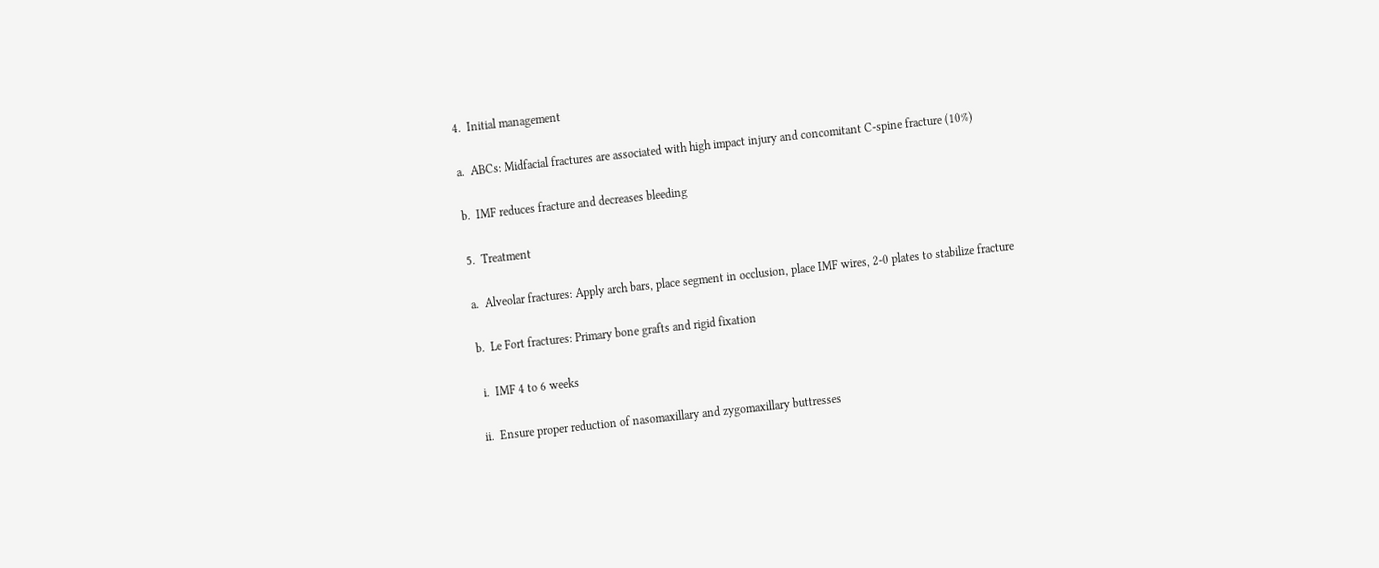4.  Initial management

a.  ABCs: Midfacial fractures are associated with high impact injury and concomitant C-spine fracture (10%)

b.  IMF reduces fracture and decreases bleeding

5.  Treatment

a.  Alveolar fractures: Apply arch bars, place segment in occlusion, place IMF wires, 2-0 plates to stabilize fracture

b.  Le Fort fractures: Primary bone grafts and rigid fixation

 i.  IMF 4 to 6 weeks

ii.  Ensure proper reduction of nasomaxillary and zygomaxillary buttresses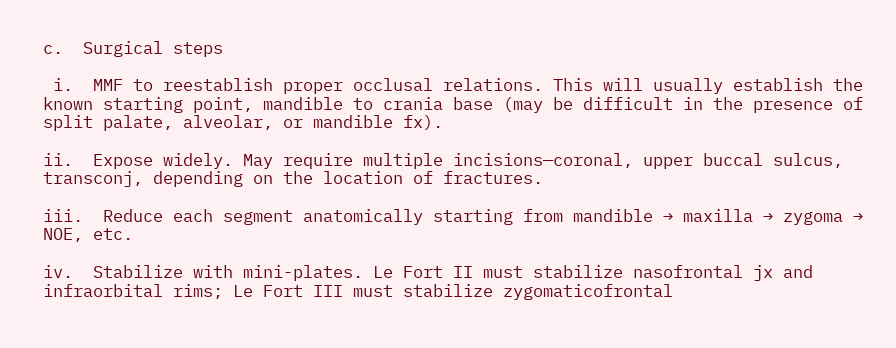c.  Surgical steps

 i.  MMF to reestablish proper occlusal relations. This will usually establish the known starting point, mandible to crania base (may be difficult in the presence of split palate, alveolar, or mandible fx).

ii.  Expose widely. May require multiple incisions—coronal, upper buccal sulcus, transconj, depending on the location of fractures.

iii.  Reduce each segment anatomically starting from mandible → maxilla → zygoma → NOE, etc.

iv.  Stabilize with mini-plates. Le Fort II must stabilize nasofrontal jx and infraorbital rims; Le Fort III must stabilize zygomaticofrontal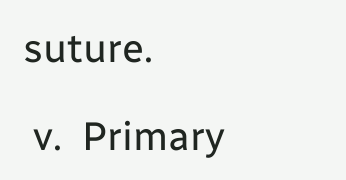suture.

 v.  Primary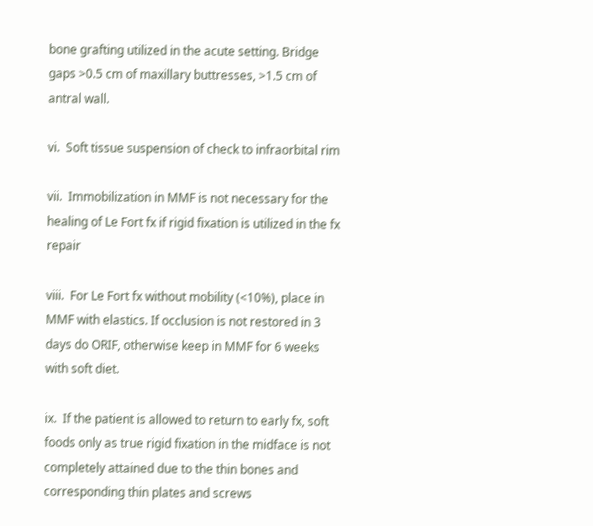bone grafting utilized in the acute setting. Bridge gaps >0.5 cm of maxillary buttresses, >1.5 cm of antral wall.

vi.  Soft tissue suspension of check to infraorbital rim

vii.  Immobilization in MMF is not necessary for the healing of Le Fort fx if rigid fixation is utilized in the fx repair

viii.  For Le Fort fx without mobility (<10%), place in MMF with elastics. If occlusion is not restored in 3 days do ORIF, otherwise keep in MMF for 6 weeks with soft diet.

ix.  If the patient is allowed to return to early fx, soft foods only as true rigid fixation in the midface is not completely attained due to the thin bones and corresponding thin plates and screws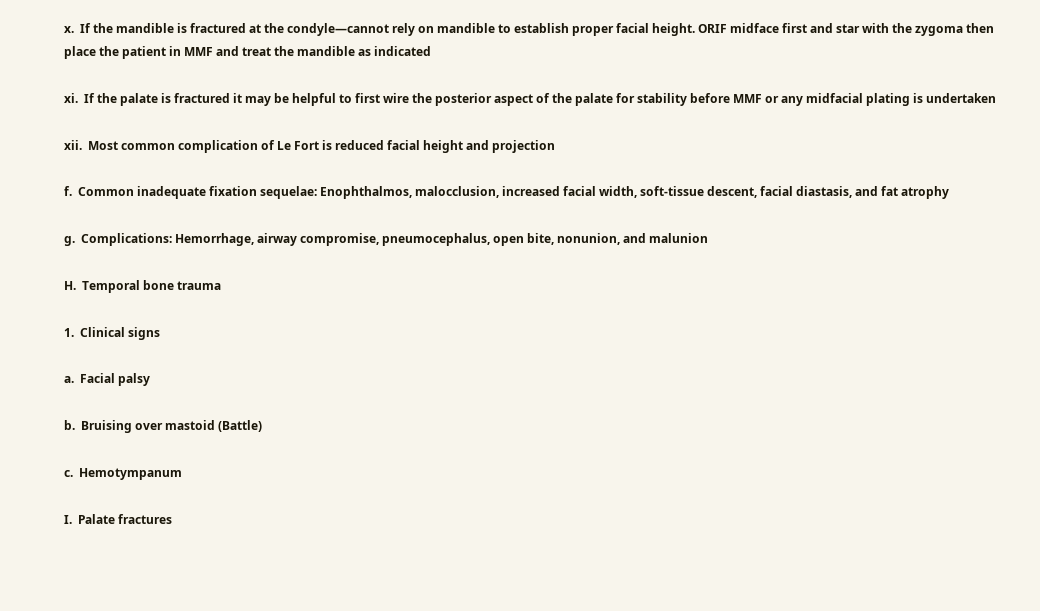x.  If the mandible is fractured at the condyle—cannot rely on mandible to establish proper facial height. ORIF midface first and star with the zygoma then place the patient in MMF and treat the mandible as indicated

xi.  If the palate is fractured it may be helpful to first wire the posterior aspect of the palate for stability before MMF or any midfacial plating is undertaken

xii.  Most common complication of Le Fort is reduced facial height and projection

f.  Common inadequate fixation sequelae: Enophthalmos, malocclusion, increased facial width, soft-tissue descent, facial diastasis, and fat atrophy

g.  Complications: Hemorrhage, airway compromise, pneumocephalus, open bite, nonunion, and malunion

H.  Temporal bone trauma

1.  Clinical signs

a.  Facial palsy

b.  Bruising over mastoid (Battle)

c.  Hemotympanum

I.  Palate fractures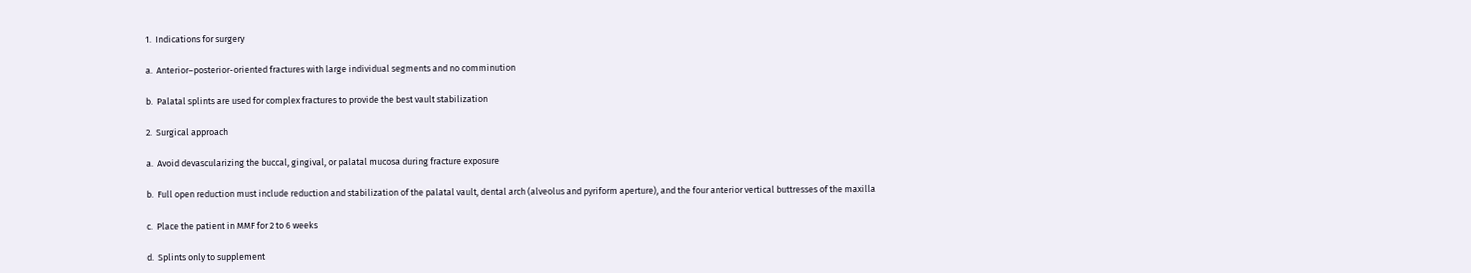1.  Indications for surgery

a.  Anterior–posterior-oriented fractures with large individual segments and no comminution

b.  Palatal splints are used for complex fractures to provide the best vault stabilization

2.  Surgical approach

a.  Avoid devascularizing the buccal, gingival, or palatal mucosa during fracture exposure

b.  Full open reduction must include reduction and stabilization of the palatal vault, dental arch (alveolus and pyriform aperture), and the four anterior vertical buttresses of the maxilla

c.  Place the patient in MMF for 2 to 6 weeks

d.  Splints only to supplement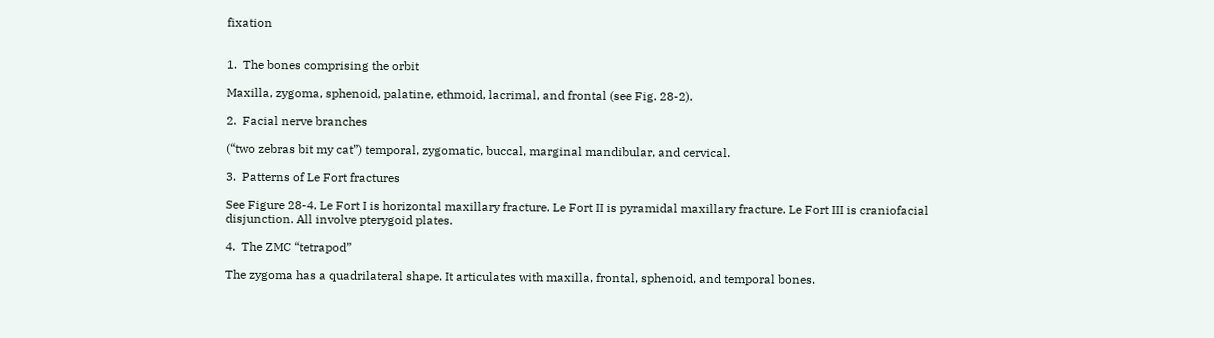fixation


1.  The bones comprising the orbit

Maxilla, zygoma, sphenoid, palatine, ethmoid, lacrimal, and frontal (see Fig. 28-2).

2.  Facial nerve branches

(“two zebras bit my cat”) temporal, zygomatic, buccal, marginal mandibular, and cervical.

3.  Patterns of Le Fort fractures

See Figure 28-4. Le Fort I is horizontal maxillary fracture. Le Fort II is pyramidal maxillary fracture. Le Fort III is craniofacial disjunction. All involve pterygoid plates.

4.  The ZMC “tetrapod”

The zygoma has a quadrilateral shape. It articulates with maxilla, frontal, sphenoid, and temporal bones.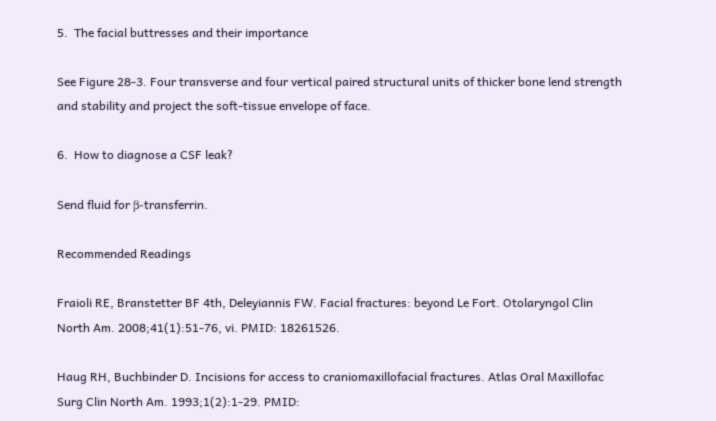5.  The facial buttresses and their importance

See Figure 28-3. Four transverse and four vertical paired structural units of thicker bone lend strength and stability and project the soft-tissue envelope of face.

6.  How to diagnose a CSF leak?

Send fluid for β-transferrin.

Recommended Readings

Fraioli RE, Branstetter BF 4th, Deleyiannis FW. Facial fractures: beyond Le Fort. Otolaryngol Clin North Am. 2008;41(1):51-76, vi. PMID: 18261526.

Haug RH, Buchbinder D. Incisions for access to craniomaxillofacial fractures. Atlas Oral Maxillofac Surg Clin North Am. 1993;1(2):1-29. PMID: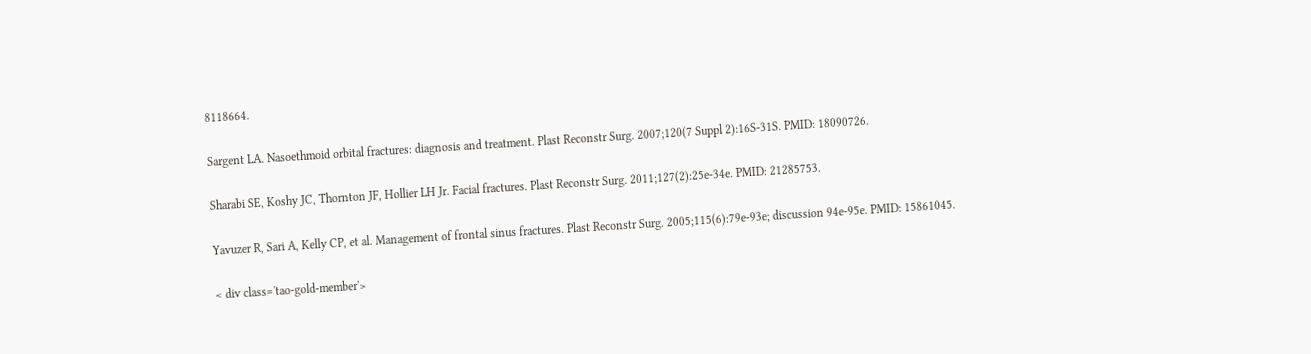8118664.

Sargent LA. Nasoethmoid orbital fractures: diagnosis and treatment. Plast Reconstr Surg. 2007;120(7 Suppl 2):16S-31S. PMID: 18090726.

Sharabi SE, Koshy JC, Thornton JF, Hollier LH Jr. Facial fractures. Plast Reconstr Surg. 2011;127(2):25e-34e. PMID: 21285753.

Yavuzer R, Sari A, Kelly CP, et al. Management of frontal sinus fractures. Plast Reconstr Surg. 2005;115(6):79e-93e; discussion 94e-95e. PMID: 15861045.

< div class='tao-gold-member'>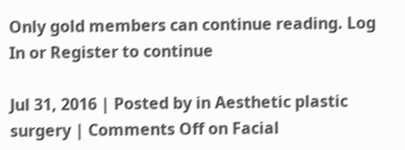Only gold members can continue reading. Log In or Register to continue

Jul 31, 2016 | Posted by in Aesthetic plastic surgery | Comments Off on Facial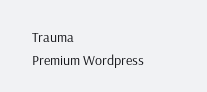Trauma
Premium Wordpress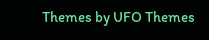Themes by UFO Themes